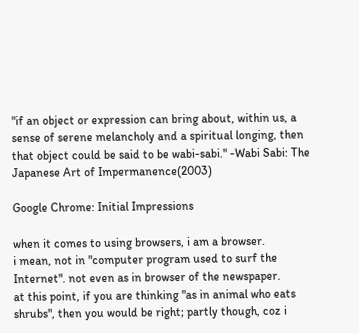"if an object or expression can bring about, within us, a sense of serene melancholy and a spiritual longing, then that object could be said to be wabi-sabi." -Wabi Sabi: The Japanese Art of Impermanence(2003)

Google Chrome: Initial Impressions

when it comes to using browsers, i am a browser.
i mean, not in "computer program used to surf the Internet". not even as in browser of the newspaper.
at this point, if you are thinking "as in animal who eats shrubs", then you would be right; partly though, coz i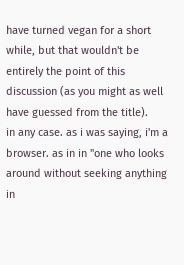have turned vegan for a short while, but that wouldn't be entirely the point of this discussion (as you might as well have guessed from the title).
in any case. as i was saying, i'm a browser. as in in "one who looks around without seeking anything in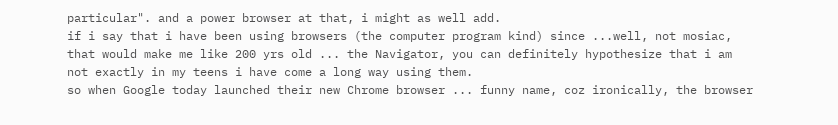particular". and a power browser at that, i might as well add.
if i say that i have been using browsers (the computer program kind) since ...well, not mosiac, that would make me like 200 yrs old ... the Navigator, you can definitely hypothesize that i am not exactly in my teens i have come a long way using them.
so when Google today launched their new Chrome browser ... funny name, coz ironically, the browser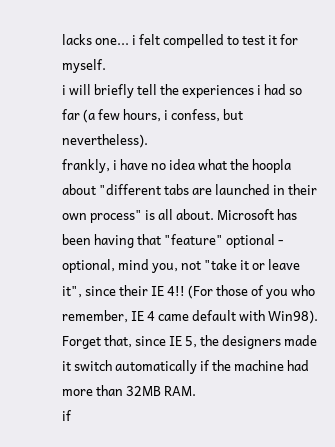lacks one... i felt compelled to test it for myself.
i will briefly tell the experiences i had so far (a few hours, i confess, but nevertheless).
frankly, i have no idea what the hoopla about "different tabs are launched in their own process" is all about. Microsoft has been having that "feature" optional - optional, mind you, not "take it or leave it", since their IE 4!! (For those of you who remember, IE 4 came default with Win98). Forget that, since IE 5, the designers made it switch automatically if the machine had more than 32MB RAM.
if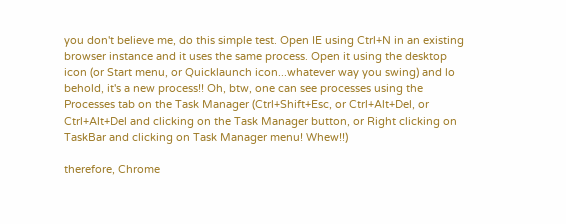you don't believe me, do this simple test. Open IE using Ctrl+N in an existing browser instance and it uses the same process. Open it using the desktop icon (or Start menu, or Quicklaunch icon...whatever way you swing) and lo behold, it's a new process!! Oh, btw, one can see processes using the Processes tab on the Task Manager (Ctrl+Shift+Esc, or Ctrl+Alt+Del, or Ctrl+Alt+Del and clicking on the Task Manager button, or Right clicking on TaskBar and clicking on Task Manager menu! Whew!!)

therefore, Chrome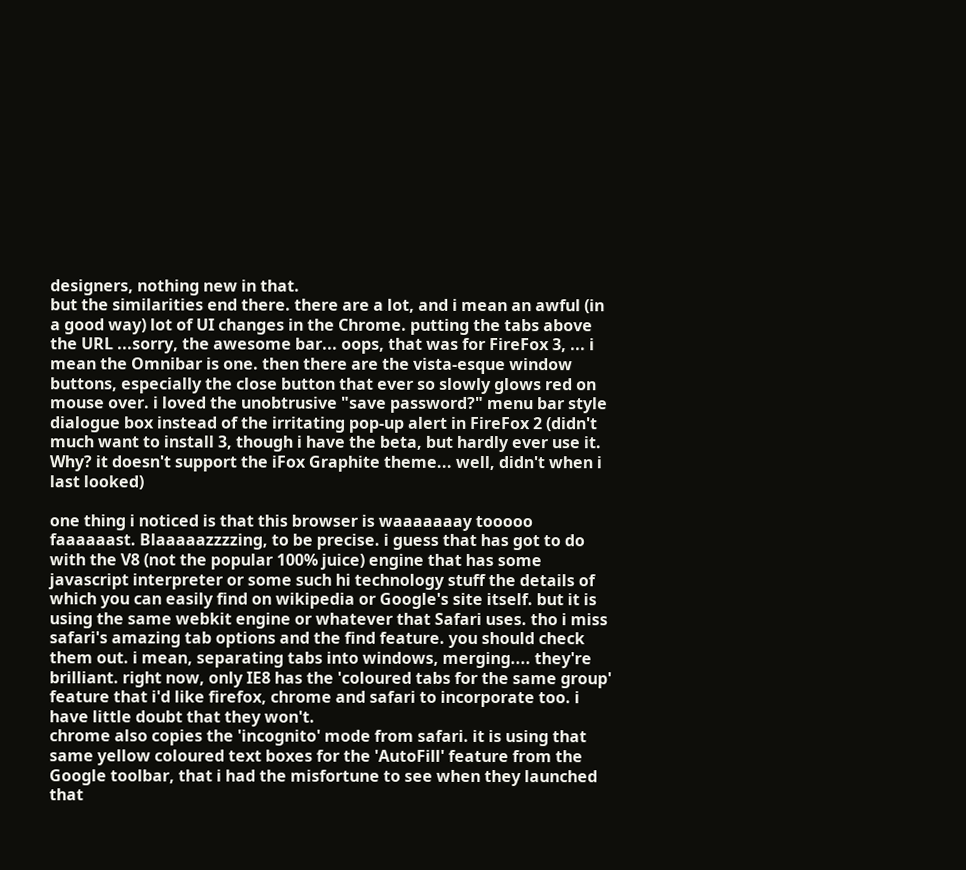designers, nothing new in that.
but the similarities end there. there are a lot, and i mean an awful (in a good way) lot of UI changes in the Chrome. putting the tabs above the URL ...sorry, the awesome bar... oops, that was for FireFox 3, ... i mean the Omnibar is one. then there are the vista-esque window buttons, especially the close button that ever so slowly glows red on mouse over. i loved the unobtrusive "save password?" menu bar style dialogue box instead of the irritating pop-up alert in FireFox 2 (didn't much want to install 3, though i have the beta, but hardly ever use it. Why? it doesn't support the iFox Graphite theme... well, didn't when i last looked)

one thing i noticed is that this browser is waaaaaaay tooooo faaaaaast. Blaaaaazzzzing, to be precise. i guess that has got to do with the V8 (not the popular 100% juice) engine that has some javascript interpreter or some such hi technology stuff the details of which you can easily find on wikipedia or Google's site itself. but it is using the same webkit engine or whatever that Safari uses. tho i miss safari's amazing tab options and the find feature. you should check them out. i mean, separating tabs into windows, merging.... they're brilliant. right now, only IE8 has the 'coloured tabs for the same group' feature that i'd like firefox, chrome and safari to incorporate too. i have little doubt that they won't.
chrome also copies the 'incognito' mode from safari. it is using that same yellow coloured text boxes for the 'AutoFill' feature from the Google toolbar, that i had the misfortune to see when they launched that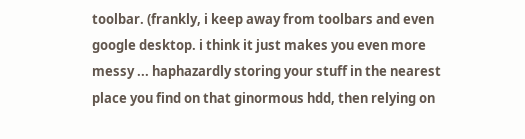toolbar. (frankly, i keep away from toolbars and even google desktop. i think it just makes you even more messy ... haphazardly storing your stuff in the nearest place you find on that ginormous hdd, then relying on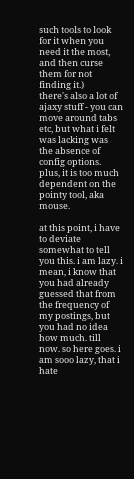such tools to look for it when you need it the most, and then curse them for not finding it.)
there's also a lot of ajaxy stuff - you can move around tabs etc, but what i felt was lacking was the absence of config options. plus, it is too much dependent on the pointy tool, aka mouse.

at this point, i have to deviate somewhat to tell you this. i am lazy. i mean, i know that you had already guessed that from the frequency of my postings, but you had no idea how much. till now. so here goes. i am sooo lazy, that i hate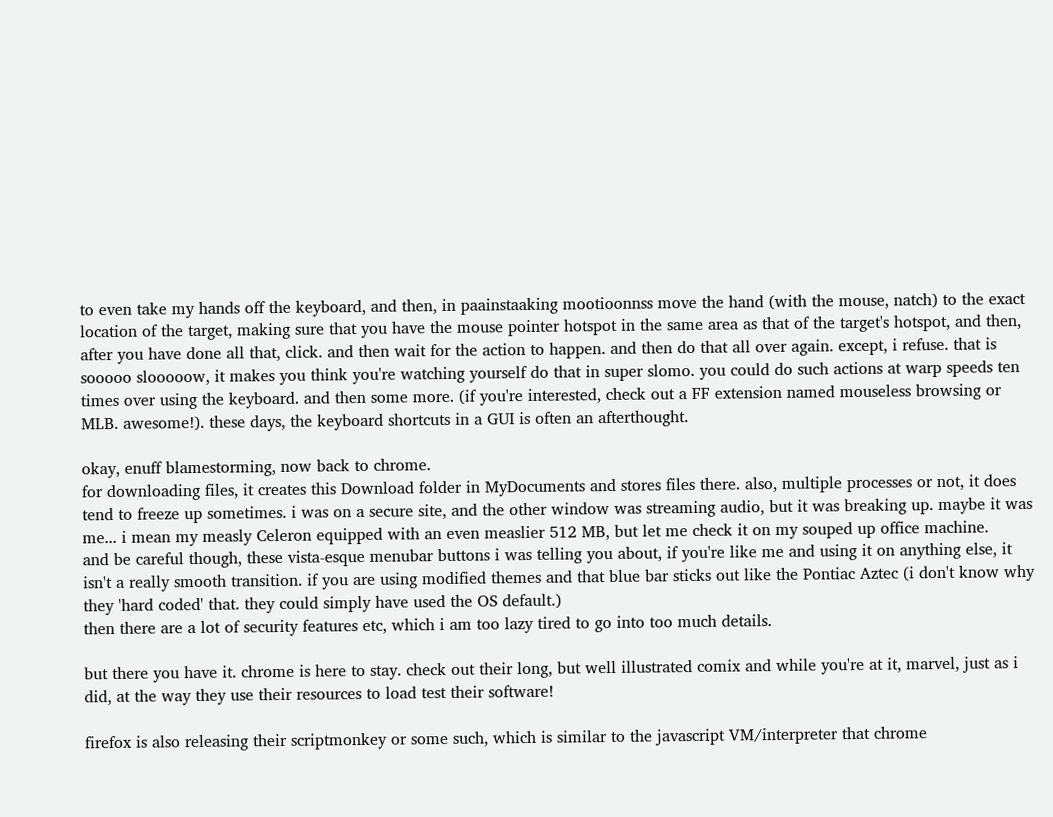to even take my hands off the keyboard, and then, in paainstaaking mootioonnss move the hand (with the mouse, natch) to the exact location of the target, making sure that you have the mouse pointer hotspot in the same area as that of the target's hotspot, and then, after you have done all that, click. and then wait for the action to happen. and then do that all over again. except, i refuse. that is sooooo slooooow, it makes you think you're watching yourself do that in super slomo. you could do such actions at warp speeds ten times over using the keyboard. and then some more. (if you're interested, check out a FF extension named mouseless browsing or MLB. awesome!). these days, the keyboard shortcuts in a GUI is often an afterthought.

okay, enuff blamestorming, now back to chrome.
for downloading files, it creates this Download folder in MyDocuments and stores files there. also, multiple processes or not, it does tend to freeze up sometimes. i was on a secure site, and the other window was streaming audio, but it was breaking up. maybe it was me... i mean my measly Celeron equipped with an even measlier 512 MB, but let me check it on my souped up office machine.
and be careful though, these vista-esque menubar buttons i was telling you about, if you're like me and using it on anything else, it isn't a really smooth transition. if you are using modified themes and that blue bar sticks out like the Pontiac Aztec (i don't know why they 'hard coded' that. they could simply have used the OS default.)
then there are a lot of security features etc, which i am too lazy tired to go into too much details.

but there you have it. chrome is here to stay. check out their long, but well illustrated comix and while you're at it, marvel, just as i did, at the way they use their resources to load test their software!

firefox is also releasing their scriptmonkey or some such, which is similar to the javascript VM/interpreter that chrome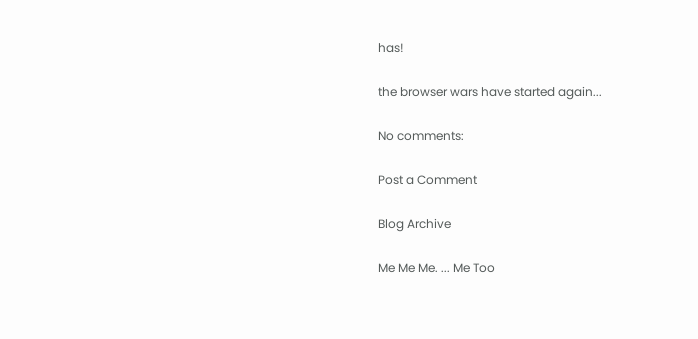has!

the browser wars have started again...

No comments:

Post a Comment

Blog Archive

Me Me Me. ... Me Too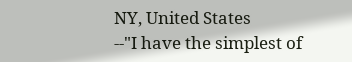NY, United States
--"I have the simplest of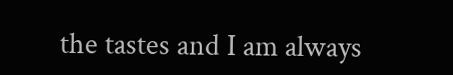the tastes and I am always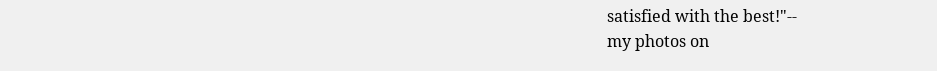satisfied with the best!"--
my photos on